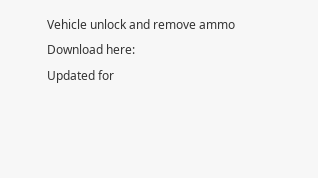Vehicle unlock and remove ammo Download here:
Updated for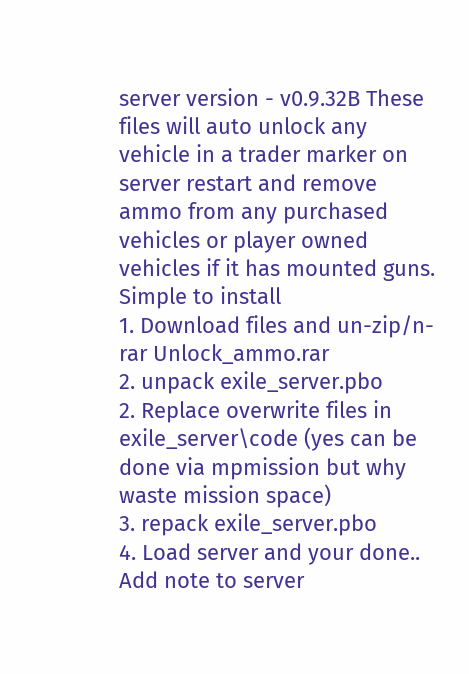server version - v0.9.32B These files will auto unlock any vehicle in a trader marker on server restart and remove ammo from any purchased vehicles or player owned vehicles if it has mounted guns. Simple to install
1. Download files and un-zip/n-rar Unlock_ammo.rar
2. unpack exile_server.pbo
2. Replace overwrite files in exile_server\code (yes can be done via mpmission but why waste mission space)
3. repack exile_server.pbo
4. Load server and your done.. Add note to server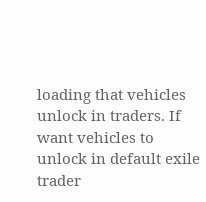loading that vehicles unlock in traders. If want vehicles to unlock in default exile trader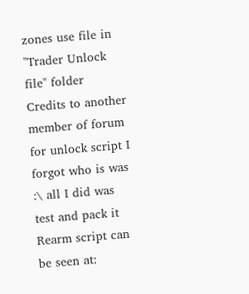zones use file in "Trader Unlock file" folder
Credits to another member of forum for unlock script I forgot who is was :\ all I did was test and pack it Rearm script can be seen at: